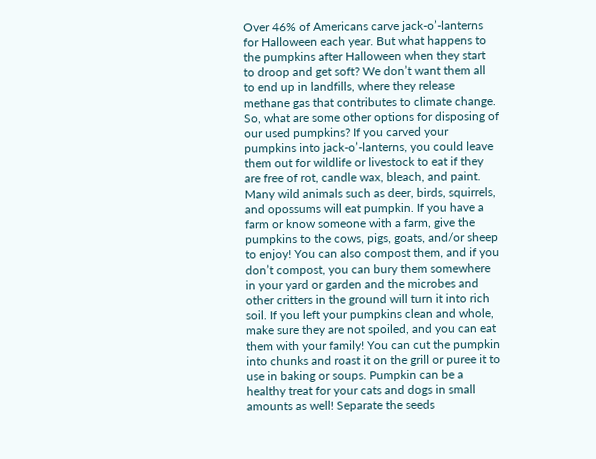Over 46% of Americans carve jack-o’-lanterns for Halloween each year. But what happens to the pumpkins after Halloween when they start to droop and get soft? We don’t want them all to end up in landfills, where they release methane gas that contributes to climate change. So, what are some other options for disposing of our used pumpkins? If you carved your pumpkins into jack-o’-lanterns, you could leave them out for wildlife or livestock to eat if they are free of rot, candle wax, bleach, and paint. Many wild animals such as deer, birds, squirrels, and opossums will eat pumpkin. If you have a farm or know someone with a farm, give the pumpkins to the cows, pigs, goats, and/or sheep to enjoy! You can also compost them, and if you don’t compost, you can bury them somewhere in your yard or garden and the microbes and other critters in the ground will turn it into rich soil. If you left your pumpkins clean and whole, make sure they are not spoiled, and you can eat them with your family! You can cut the pumpkin into chunks and roast it on the grill or puree it to use in baking or soups. Pumpkin can be a healthy treat for your cats and dogs in small amounts as well! Separate the seeds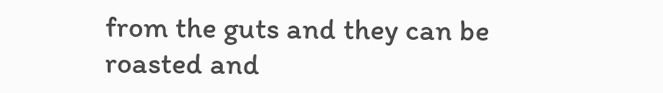from the guts and they can be roasted and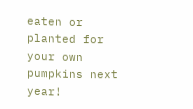eaten or planted for your own pumpkins next year!